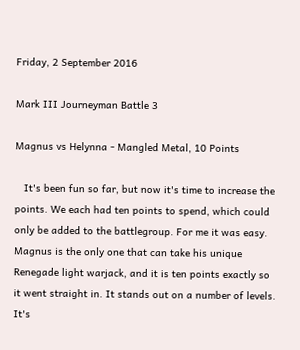Friday, 2 September 2016

Mark III Journeyman Battle 3

Magnus vs Helynna - Mangled Metal, 10 Points

   It's been fun so far, but now it's time to increase the points. We each had ten points to spend, which could only be added to the battlegroup. For me it was easy. Magnus is the only one that can take his unique Renegade light warjack, and it is ten points exactly so it went straight in. It stands out on a number of levels. It's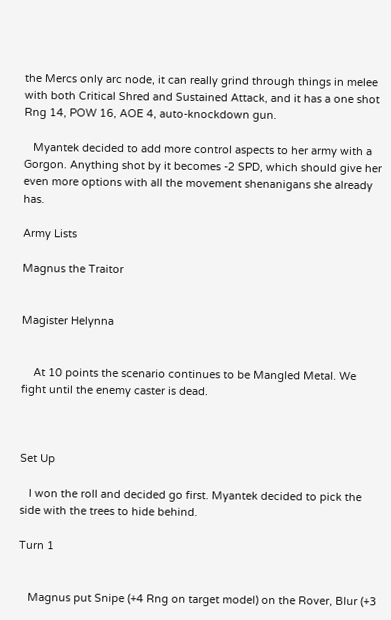the Mercs only arc node, it can really grind through things in melee with both Critical Shred and Sustained Attack, and it has a one shot Rng 14, POW 16, AOE 4, auto-knockdown gun.

   Myantek decided to add more control aspects to her army with a Gorgon. Anything shot by it becomes -2 SPD, which should give her even more options with all the movement shenanigans she already has.

Army Lists

Magnus the Traitor


Magister Helynna


    At 10 points the scenario continues to be Mangled Metal. We fight until the enemy caster is dead.



Set Up

   I won the roll and decided go first. Myantek decided to pick the side with the trees to hide behind.

Turn 1


   Magnus put Snipe (+4 Rng on target model) on the Rover, Blur (+3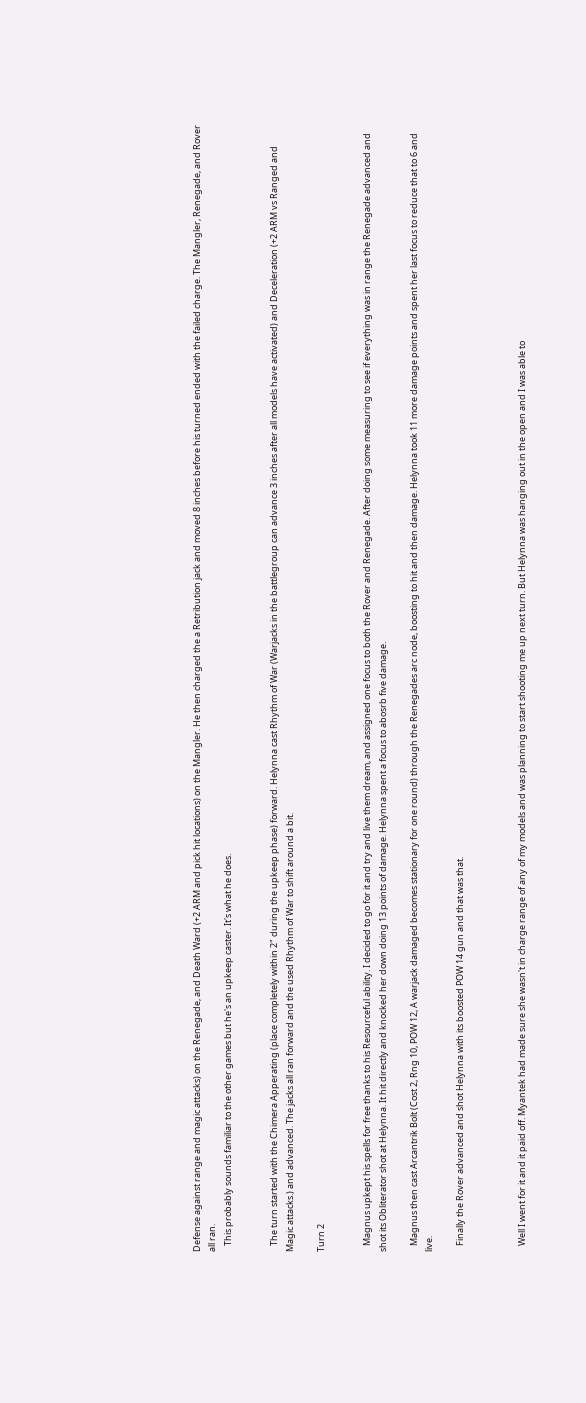Defense against range and magic attacks) on the Renegade, and Death Ward (+2 ARM and pick hit locations) on the Mangler. He then charged the a Retribution jack and moved 8 inches before his turned ended with the failed charge. The Mangler, Renegade, and Rover all ran.
   This probably sounds familiar to the other games but he's an upkeep caster. It's what he does.


   The turn started with the Chimera Apperating (place completely within 2" during the upkeep phase) forward. Helynna cast Rhythm of War (Warjacks in the battlegroup can advance 3 inches after all models have activated) and Deceleration (+2 ARM vs Ranged and Magic attacks.) and advanced. The jacks all ran forward and the used Rhythm of War to shift around a bit.

Turn 2


   Magnus upkept his spells for free thanks to his Resourceful ability. I decided to go for it and try and live them dream, and assigned one focus to both the Rover and Renegade. After doing some measuring to see if everything was in range the Renegade advanced and shot its Obliterator shot at Helynna. It hit directly and knocked her down doing 13 points of damage. Helynna spent a focus to abosrb five damage.

   Magnus then cast Arcantrik Bolt (Cost 2, Rng 10, POW 12, A warjack damaged becomes stationary for one round) through the Renegades arc node, boosting to hit and then damage. Helynna took 11 more damage points and spent her last focus to reduce that to 6 and live.

   Finally the Rover advanced and shot Helynna with its boosted POW 14 gun and that was that.



   Well I went for it and it paid off. Myantek had made sure she wasn't in charge range of any of my models and was planning to start shooting me up next turn. But Helynna was hanging out in the open and I was able to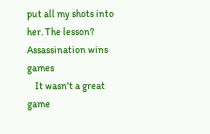put all my shots into her. The lesson? Assassination wins games
    It wasn't a great game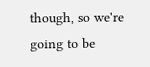though, so we're going to be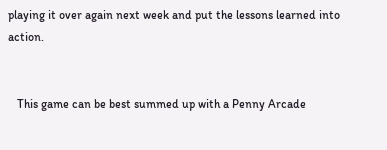playing it over again next week and put the lessons learned into action.


   This game can be best summed up with a Penny Arcade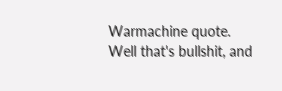Warmachine quote. Well that's bullshit, and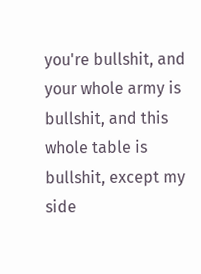you're bullshit, and your whole army is bullshit, and this whole table is bullshit, except my side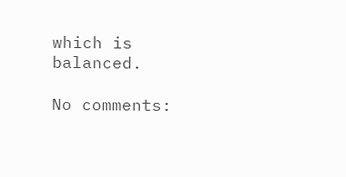which is balanced.

No comments: